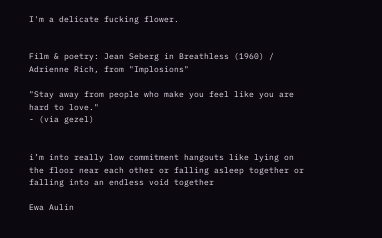I'm a delicate fucking flower.


Film & poetry: Jean Seberg in Breathless (1960) / Adrienne Rich, from "Implosions"

"Stay away from people who make you feel like you are hard to love."
- (via gezel)


i’m into really low commitment hangouts like lying on the floor near each other or falling asleep together or falling into an endless void together

Ewa Aulin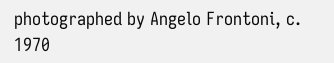photographed by Angelo Frontoni, c. 1970